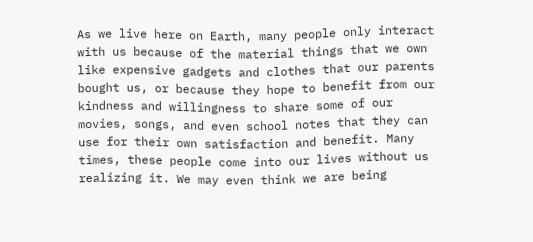As we live here on Earth, many people only interact with us because of the material things that we own like expensive gadgets and clothes that our parents bought us, or because they hope to benefit from our kindness and willingness to share some of our movies, songs, and even school notes that they can use for their own satisfaction and benefit. Many times, these people come into our lives without us realizing it. We may even think we are being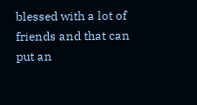blessed with a lot of friends and that can put an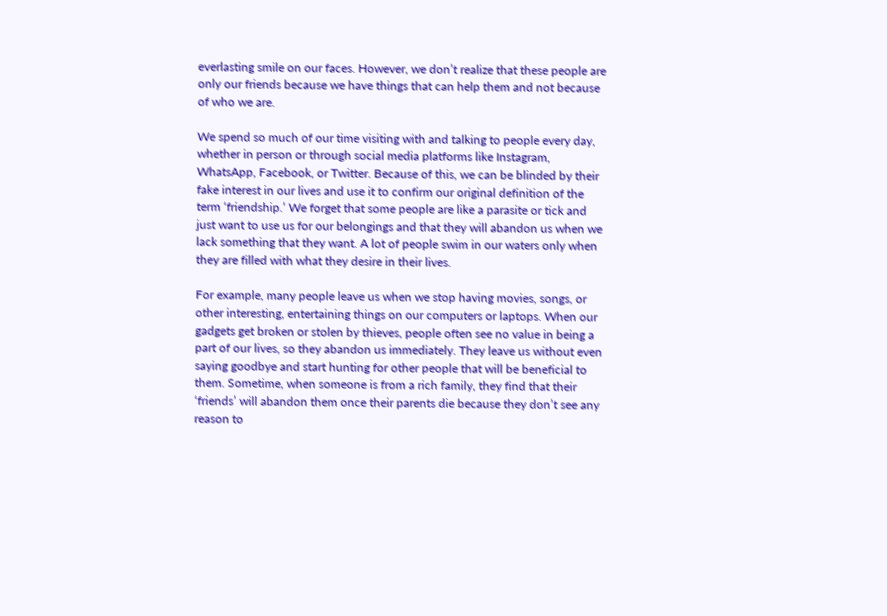everlasting smile on our faces. However, we don’t realize that these people are only our friends because we have things that can help them and not because of who we are.

We spend so much of our time visiting with and talking to people every day, whether in person or through social media platforms like Instagram, WhatsApp, Facebook, or Twitter. Because of this, we can be blinded by their fake interest in our lives and use it to confirm our original definition of the term ‘friendship.’ We forget that some people are like a parasite or tick and just want to use us for our belongings and that they will abandon us when we lack something that they want. A lot of people swim in our waters only when they are filled with what they desire in their lives.

For example, many people leave us when we stop having movies, songs, or other interesting, entertaining things on our computers or laptops. When our gadgets get broken or stolen by thieves, people often see no value in being a part of our lives, so they abandon us immediately. They leave us without even saying goodbye and start hunting for other people that will be beneficial to them. Sometime, when someone is from a rich family, they find that their ‘friends’ will abandon them once their parents die because they don’t see any reason to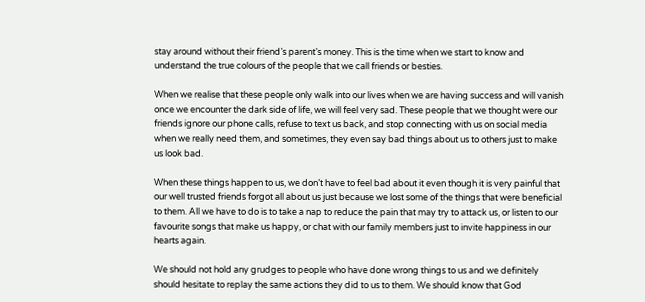stay around without their friend’s parent’s money. This is the time when we start to know and understand the true colours of the people that we call friends or besties.

When we realise that these people only walk into our lives when we are having success and will vanish once we encounter the dark side of life, we will feel very sad. These people that we thought were our friends ignore our phone calls, refuse to text us back, and stop connecting with us on social media when we really need them, and sometimes, they even say bad things about us to others just to make us look bad.

When these things happen to us, we don’t have to feel bad about it even though it is very painful that our well trusted friends forgot all about us just because we lost some of the things that were beneficial to them. All we have to do is to take a nap to reduce the pain that may try to attack us, or listen to our favourite songs that make us happy, or chat with our family members just to invite happiness in our hearts again.

We should not hold any grudges to people who have done wrong things to us and we definitely should hesitate to replay the same actions they did to us to them. We should know that God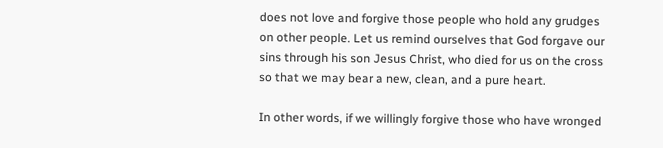does not love and forgive those people who hold any grudges on other people. Let us remind ourselves that God forgave our sins through his son Jesus Christ, who died for us on the cross so that we may bear a new, clean, and a pure heart.

In other words, if we willingly forgive those who have wronged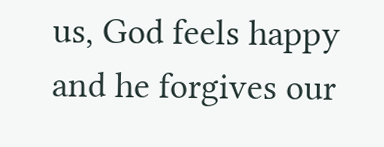us, God feels happy and he forgives our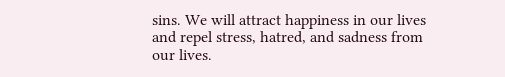sins. We will attract happiness in our lives and repel stress, hatred, and sadness from our lives.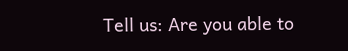Tell us: Are you able to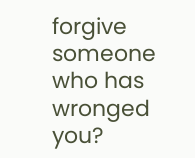forgive someone who has wronged you?